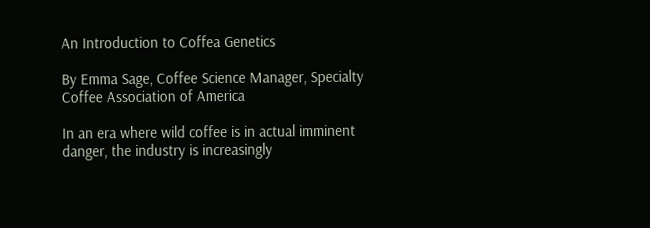An Introduction to Coffea Genetics

By Emma Sage, Coffee Science Manager, Specialty Coffee Association of America

In an era where wild coffee is in actual imminent danger, the industry is increasingly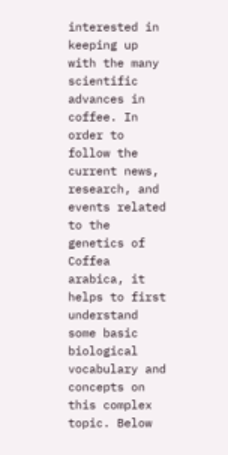interested in keeping up with the many scientific advances in coffee. In order to follow the current news, research, and events related to the genetics of Coffea arabica, it helps to first understand some basic biological vocabulary and concepts on this complex topic. Below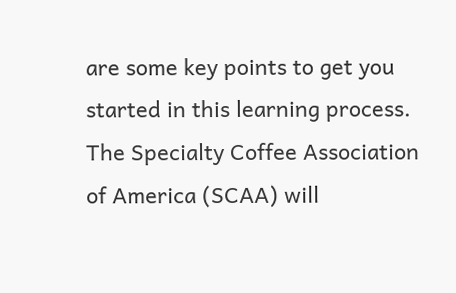are some key points to get you started in this learning process. The Specialty Coffee Association of America (SCAA) will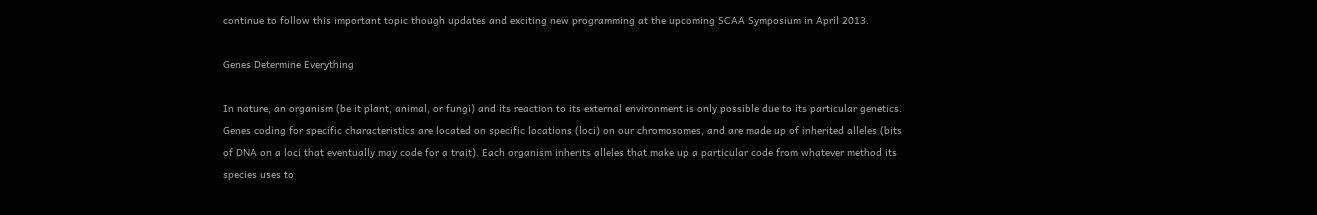continue to follow this important topic though updates and exciting new programming at the upcoming SCAA Symposium in April 2013.

Genes Determine Everything

In nature, an organism (be it plant, animal, or fungi) and its reaction to its external environment is only possible due to its particular genetics. Genes coding for specific characteristics are located on specific locations (loci) on our chromosomes, and are made up of inherited alleles (bits of DNA on a loci that eventually may code for a trait). Each organism inherits alleles that make up a particular code from whatever method its species uses to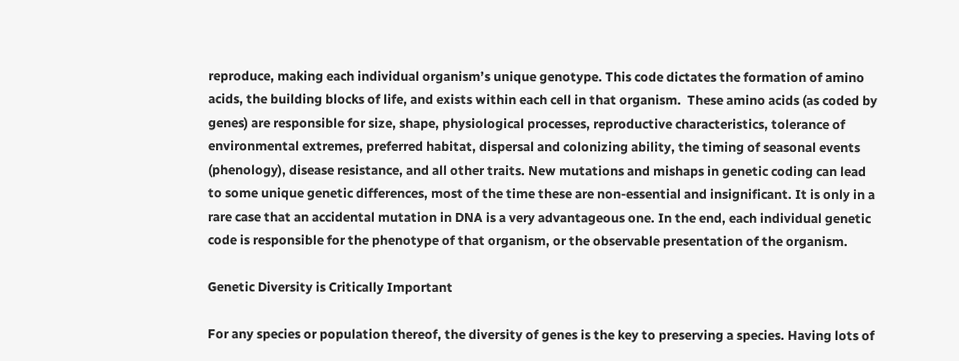reproduce, making each individual organism’s unique genotype. This code dictates the formation of amino acids, the building blocks of life, and exists within each cell in that organism.  These amino acids (as coded by genes) are responsible for size, shape, physiological processes, reproductive characteristics, tolerance of environmental extremes, preferred habitat, dispersal and colonizing ability, the timing of seasonal events (phenology), disease resistance, and all other traits. New mutations and mishaps in genetic coding can lead to some unique genetic differences, most of the time these are non-essential and insignificant. It is only in a rare case that an accidental mutation in DNA is a very advantageous one. In the end, each individual genetic code is responsible for the phenotype of that organism, or the observable presentation of the organism.

Genetic Diversity is Critically Important

For any species or population thereof, the diversity of genes is the key to preserving a species. Having lots of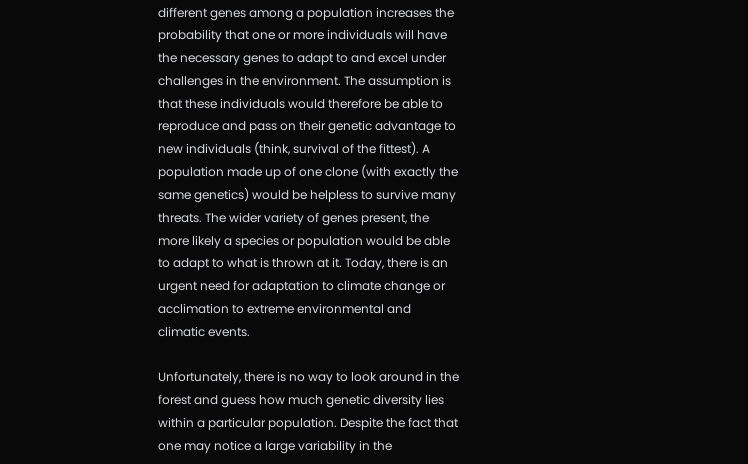different genes among a population increases the probability that one or more individuals will have the necessary genes to adapt to and excel under challenges in the environment. The assumption is that these individuals would therefore be able to reproduce and pass on their genetic advantage to new individuals (think, survival of the fittest). A population made up of one clone (with exactly the same genetics) would be helpless to survive many threats. The wider variety of genes present, the more likely a species or population would be able to adapt to what is thrown at it. Today, there is an urgent need for adaptation to climate change or acclimation to extreme environmental and climatic events.

Unfortunately, there is no way to look around in the forest and guess how much genetic diversity lies within a particular population. Despite the fact that one may notice a large variability in the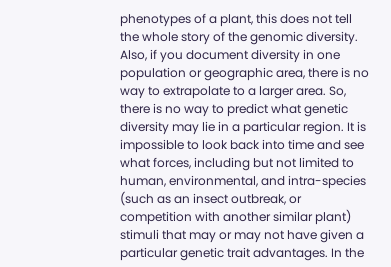phenotypes of a plant, this does not tell the whole story of the genomic diversity. Also, if you document diversity in one population or geographic area, there is no way to extrapolate to a larger area. So, there is no way to predict what genetic diversity may lie in a particular region. It is impossible to look back into time and see what forces, including but not limited to human, environmental, and intra-species (such as an insect outbreak, or competition with another similar plant) stimuli that may or may not have given a particular genetic trait advantages. In the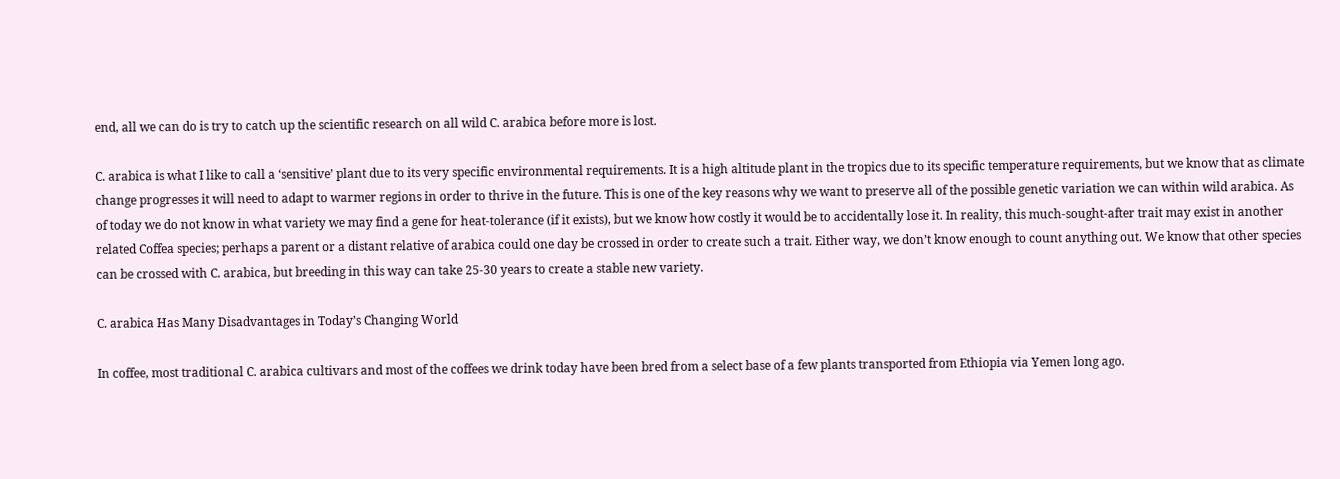end, all we can do is try to catch up the scientific research on all wild C. arabica before more is lost.

C. arabica is what I like to call a ‘sensitive’ plant due to its very specific environmental requirements. It is a high altitude plant in the tropics due to its specific temperature requirements, but we know that as climate change progresses it will need to adapt to warmer regions in order to thrive in the future. This is one of the key reasons why we want to preserve all of the possible genetic variation we can within wild arabica. As of today we do not know in what variety we may find a gene for heat-tolerance (if it exists), but we know how costly it would be to accidentally lose it. In reality, this much-sought-after trait may exist in another related Coffea species; perhaps a parent or a distant relative of arabica could one day be crossed in order to create such a trait. Either way, we don’t know enough to count anything out. We know that other species can be crossed with C. arabica, but breeding in this way can take 25-30 years to create a stable new variety.

C. arabica Has Many Disadvantages in Today’s Changing World

In coffee, most traditional C. arabica cultivars and most of the coffees we drink today have been bred from a select base of a few plants transported from Ethiopia via Yemen long ago.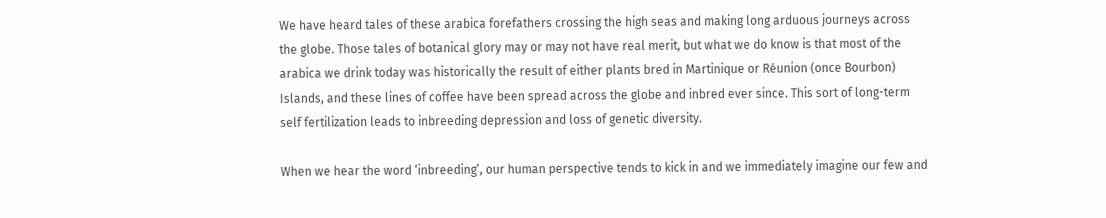We have heard tales of these arabica forefathers crossing the high seas and making long arduous journeys across the globe. Those tales of botanical glory may or may not have real merit, but what we do know is that most of the arabica we drink today was historically the result of either plants bred in Martinique or Réunion (once Bourbon) Islands, and these lines of coffee have been spread across the globe and inbred ever since. This sort of long-term self fertilization leads to inbreeding depression and loss of genetic diversity.

When we hear the word ‘inbreeding’, our human perspective tends to kick in and we immediately imagine our few and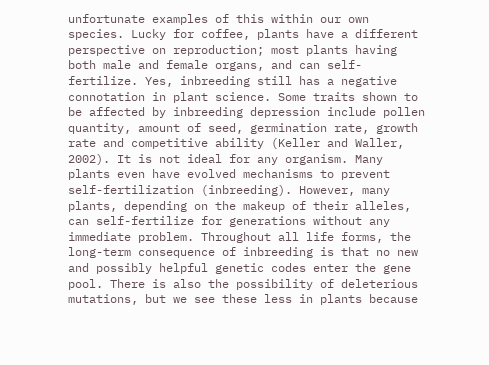unfortunate examples of this within our own species. Lucky for coffee, plants have a different perspective on reproduction; most plants having both male and female organs, and can self-fertilize. Yes, inbreeding still has a negative connotation in plant science. Some traits shown to be affected by inbreeding depression include pollen quantity, amount of seed, germination rate, growth rate and competitive ability (Keller and Waller, 2002). It is not ideal for any organism. Many plants even have evolved mechanisms to prevent self-fertilization (inbreeding). However, many plants, depending on the makeup of their alleles, can self-fertilize for generations without any immediate problem. Throughout all life forms, the long-term consequence of inbreeding is that no new and possibly helpful genetic codes enter the gene pool. There is also the possibility of deleterious mutations, but we see these less in plants because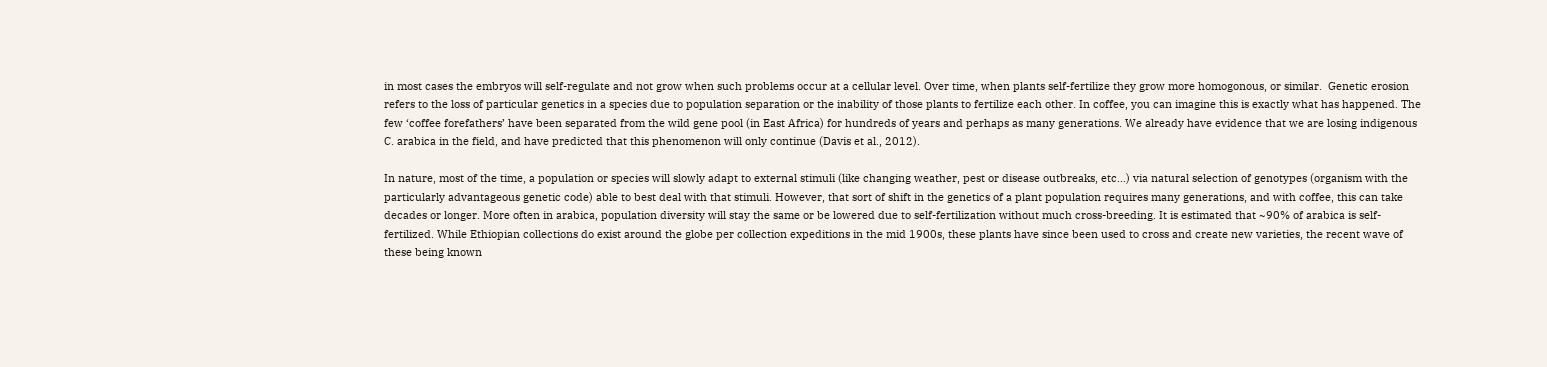in most cases the embryos will self-regulate and not grow when such problems occur at a cellular level. Over time, when plants self-fertilize they grow more homogonous, or similar.  Genetic erosion refers to the loss of particular genetics in a species due to population separation or the inability of those plants to fertilize each other. In coffee, you can imagine this is exactly what has happened. The few ‘coffee forefathers’ have been separated from the wild gene pool (in East Africa) for hundreds of years and perhaps as many generations. We already have evidence that we are losing indigenous C. arabica in the field, and have predicted that this phenomenon will only continue (Davis et al., 2012).

In nature, most of the time, a population or species will slowly adapt to external stimuli (like changing weather, pest or disease outbreaks, etc…) via natural selection of genotypes (organism with the particularly advantageous genetic code) able to best deal with that stimuli. However, that sort of shift in the genetics of a plant population requires many generations, and with coffee, this can take decades or longer. More often in arabica, population diversity will stay the same or be lowered due to self-fertilization without much cross-breeding. It is estimated that ~90% of arabica is self-fertilized. While Ethiopian collections do exist around the globe per collection expeditions in the mid 1900s, these plants have since been used to cross and create new varieties, the recent wave of these being known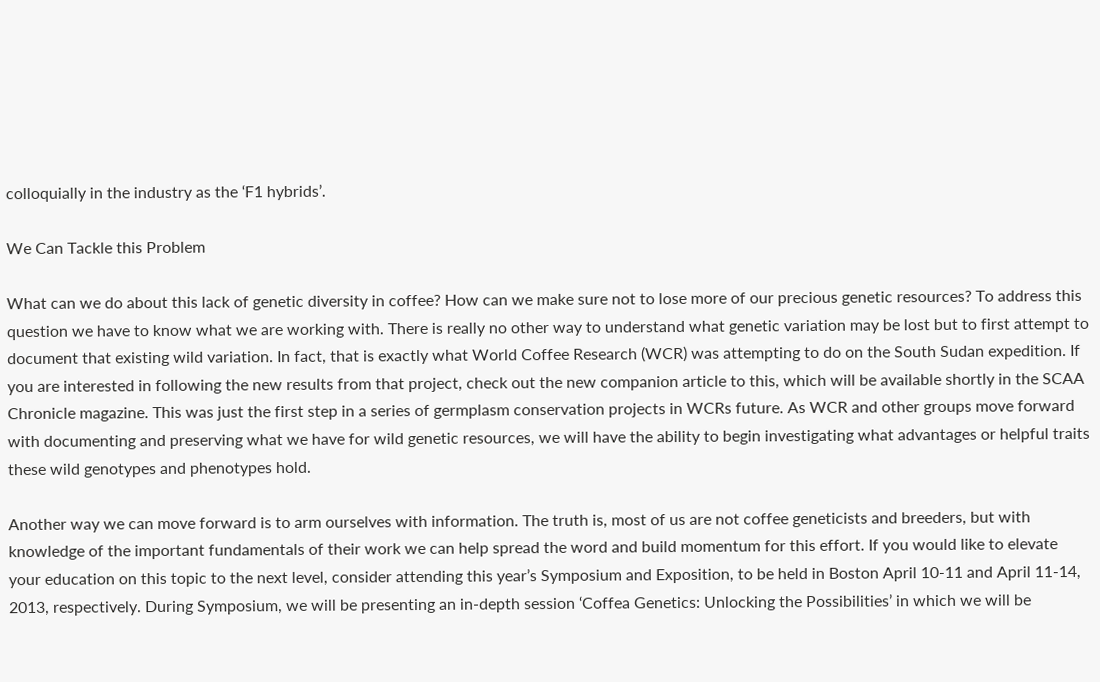colloquially in the industry as the ‘F1 hybrids’.

We Can Tackle this Problem

What can we do about this lack of genetic diversity in coffee? How can we make sure not to lose more of our precious genetic resources? To address this question we have to know what we are working with. There is really no other way to understand what genetic variation may be lost but to first attempt to document that existing wild variation. In fact, that is exactly what World Coffee Research (WCR) was attempting to do on the South Sudan expedition. If you are interested in following the new results from that project, check out the new companion article to this, which will be available shortly in the SCAA Chronicle magazine. This was just the first step in a series of germplasm conservation projects in WCRs future. As WCR and other groups move forward with documenting and preserving what we have for wild genetic resources, we will have the ability to begin investigating what advantages or helpful traits these wild genotypes and phenotypes hold.

Another way we can move forward is to arm ourselves with information. The truth is, most of us are not coffee geneticists and breeders, but with knowledge of the important fundamentals of their work we can help spread the word and build momentum for this effort. If you would like to elevate your education on this topic to the next level, consider attending this year’s Symposium and Exposition, to be held in Boston April 10-11 and April 11-14, 2013, respectively. During Symposium, we will be presenting an in-depth session ‘Coffea Genetics: Unlocking the Possibilities’ in which we will be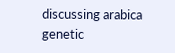discussing arabica genetic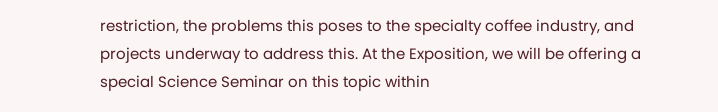restriction, the problems this poses to the specialty coffee industry, and projects underway to address this. At the Exposition, we will be offering a special Science Seminar on this topic within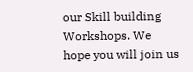our Skill building Workshops. We hope you will join us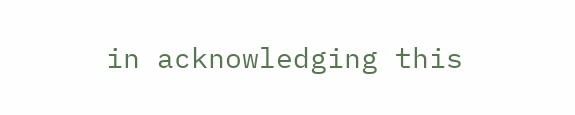in acknowledging this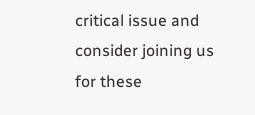critical issue and consider joining us for these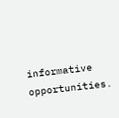informative opportunities.